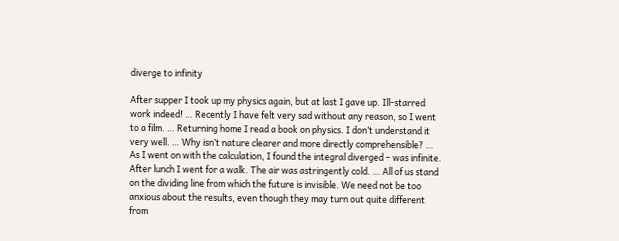diverge to infinity

After supper I took up my physics again, but at last I gave up. Ill-starred work indeed! … Recently I have felt very sad without any reason, so I went to a film. … Returning home I read a book on physics. I don’t understand it very well. … Why isn’t nature clearer and more directly comprehensible? … As I went on with the calculation, I found the integral diverged – was infinite. After lunch I went for a walk. The air was astringently cold. … All of us stand on the dividing line from which the future is invisible. We need not be too anxious about the results, even though they may turn out quite different from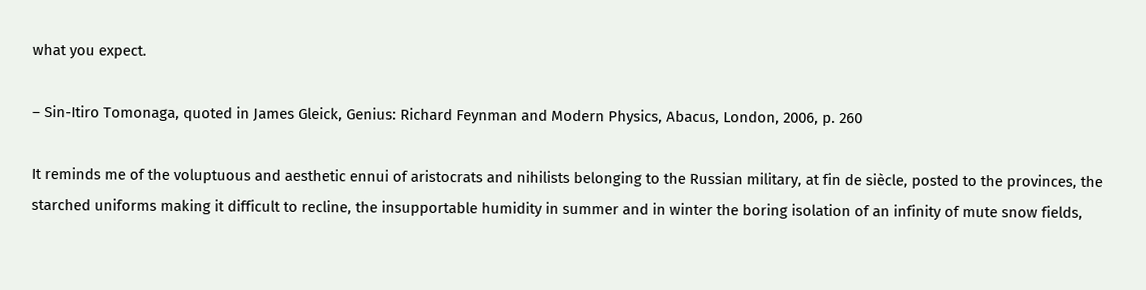what you expect.

– Sin-Itiro Tomonaga, quoted in James Gleick, Genius: Richard Feynman and Modern Physics, Abacus, London, 2006, p. 260

It reminds me of the voluptuous and aesthetic ennui of aristocrats and nihilists belonging to the Russian military, at fin de siècle, posted to the provinces, the starched uniforms making it difficult to recline, the insupportable humidity in summer and in winter the boring isolation of an infinity of mute snow fields,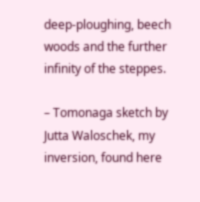deep-ploughing, beech woods and the further infinity of the steppes.

– Tomonaga sketch by Jutta Waloschek, my inversion, found here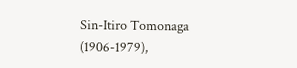Sin-Itiro Tomonaga (1906-1979),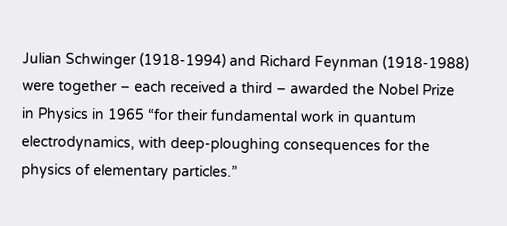Julian Schwinger (1918-1994) and Richard Feynman (1918-1988) were together – each received a third – awarded the Nobel Prize in Physics in 1965 “for their fundamental work in quantum electrodynamics, with deep-ploughing consequences for the physics of elementary particles.”